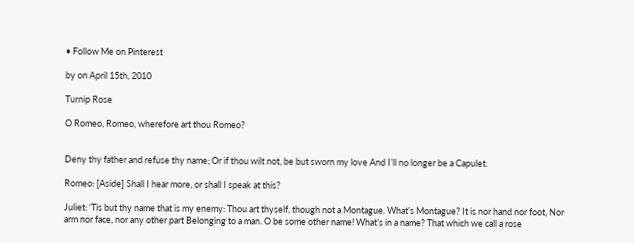• Follow Me on Pinterest

by on April 15th, 2010

Turnip Rose

O Romeo, Romeo, wherefore art thou Romeo?


Deny thy father and refuse thy name; Or if thou wilt not, be but sworn my love And I’ll no longer be a Capulet.

Romeo: [Aside] Shall I hear more, or shall I speak at this?

Juliet: ‘Tis but thy name that is my enemy: Thou art thyself, though not a Montague. What’s Montague? It is nor hand nor foot, Nor arm nor face, nor any other part Belonging to a man. O be some other name! What’s in a name? That which we call a rose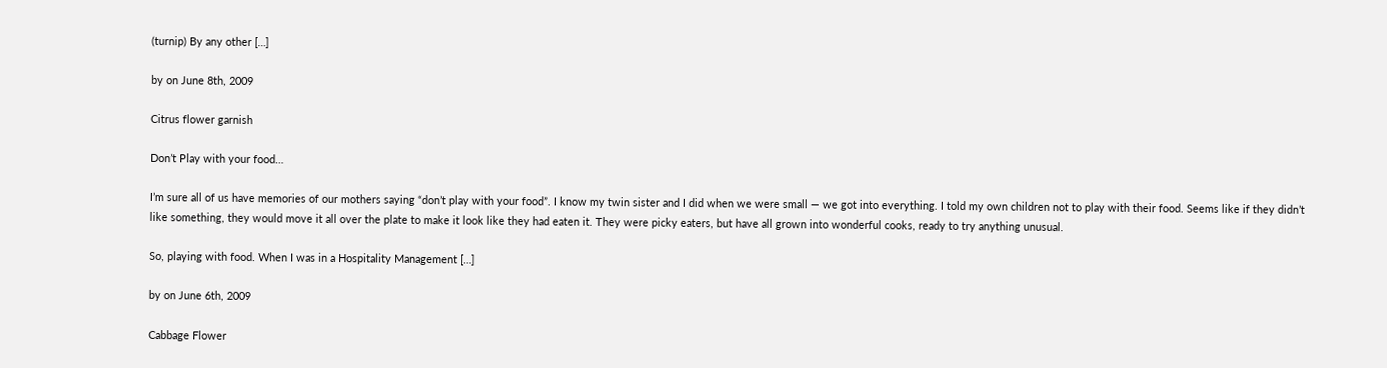(turnip) By any other […]

by on June 8th, 2009

Citrus flower garnish

Don’t Play with your food…

I’m sure all of us have memories of our mothers saying “don’t play with your food”. I know my twin sister and I did when we were small — we got into everything. I told my own children not to play with their food. Seems like if they didn’t like something, they would move it all over the plate to make it look like they had eaten it. They were picky eaters, but have all grown into wonderful cooks, ready to try anything unusual.

So, playing with food. When I was in a Hospitality Management […]

by on June 6th, 2009

Cabbage Flower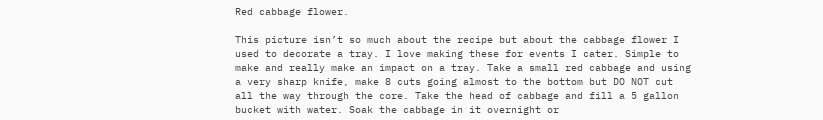Red cabbage flower.

This picture isn’t so much about the recipe but about the cabbage flower I used to decorate a tray. I love making these for events I cater. Simple to make and really make an impact on a tray. Take a small red cabbage and using a very sharp knife, make 8 cuts going almost to the bottom but DO NOT cut all the way through the core. Take the head of cabbage and fill a 5 gallon bucket with water. Soak the cabbage in it overnight or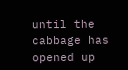until the cabbage has opened up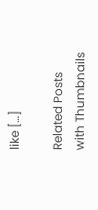like […]

Related Posts with Thumbnails